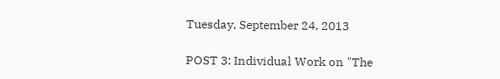Tuesday, September 24, 2013

POST 3: Individual Work on "The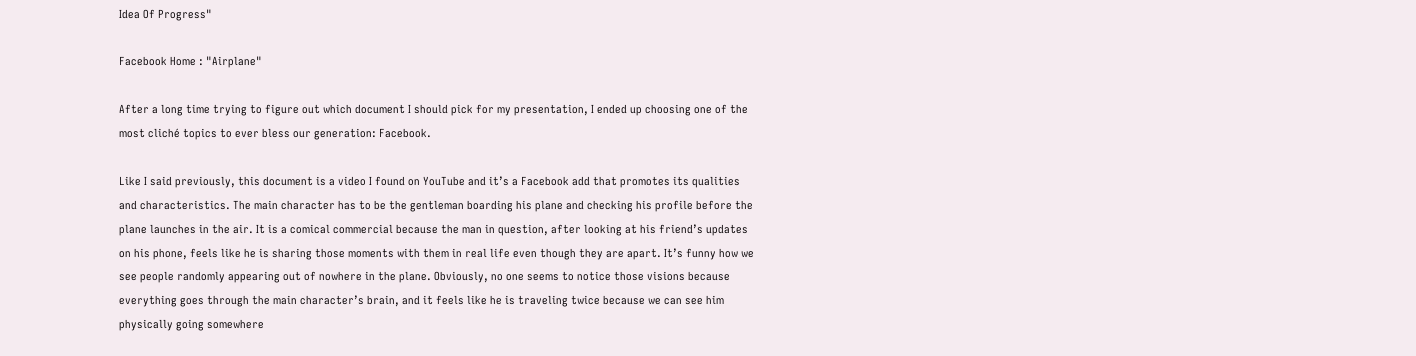Idea Of Progress"

Facebook Home : "Airplane"

After a long time trying to figure out which document I should pick for my presentation, I ended up choosing one of the most cliché topics to ever bless our generation: Facebook.

Like I said previously, this document is a video I found on YouTube and it’s a Facebook add that promotes its qualities and characteristics. The main character has to be the gentleman boarding his plane and checking his profile before the plane launches in the air. It is a comical commercial because the man in question, after looking at his friend’s updates on his phone, feels like he is sharing those moments with them in real life even though they are apart. It’s funny how we see people randomly appearing out of nowhere in the plane. Obviously, no one seems to notice those visions because everything goes through the main character’s brain, and it feels like he is traveling twice because we can see him physically going somewhere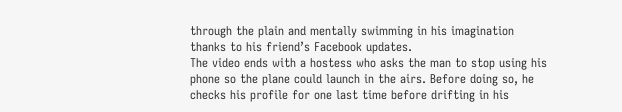through the plain and mentally swimming in his imagination thanks to his friend’s Facebook updates.
The video ends with a hostess who asks the man to stop using his phone so the plane could launch in the airs. Before doing so, he checks his profile for one last time before drifting in his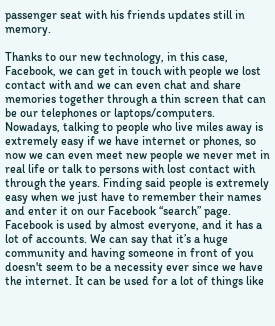passenger seat with his friends updates still in memory.

Thanks to our new technology, in this case, Facebook, we can get in touch with people we lost contact with and we can even chat and share memories together through a thin screen that can be our telephones or laptops/computers. Nowadays, talking to people who live miles away is extremely easy if we have internet or phones, so now we can even meet new people we never met in real life or talk to persons with lost contact with through the years. Finding said people is extremely easy when we just have to remember their names and enter it on our Facebook “search” page.
Facebook is used by almost everyone, and it has a lot of accounts. We can say that it’s a huge community and having someone in front of you doesn't seem to be a necessity ever since we have the internet. It can be used for a lot of things like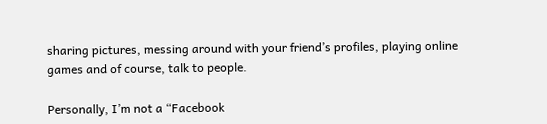sharing pictures, messing around with your friend’s profiles, playing online games and of course, talk to people.

Personally, I’m not a “Facebook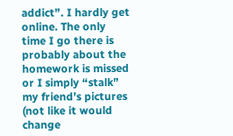addict”. I hardly get online. The only time I go there is probably about the homework is missed or I simply “stalk” my friend’s pictures (not like it would change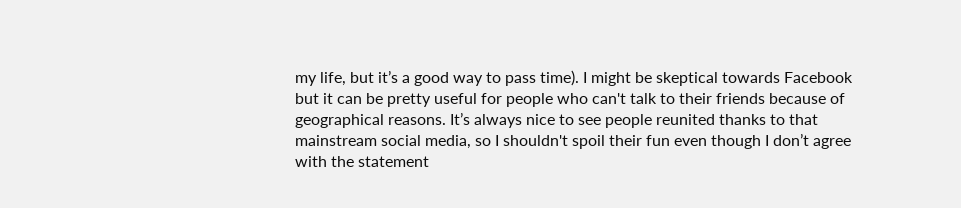my life, but it’s a good way to pass time). I might be skeptical towards Facebook but it can be pretty useful for people who can't talk to their friends because of geographical reasons. It’s always nice to see people reunited thanks to that mainstream social media, so I shouldn't spoil their fun even though I don’t agree with the statement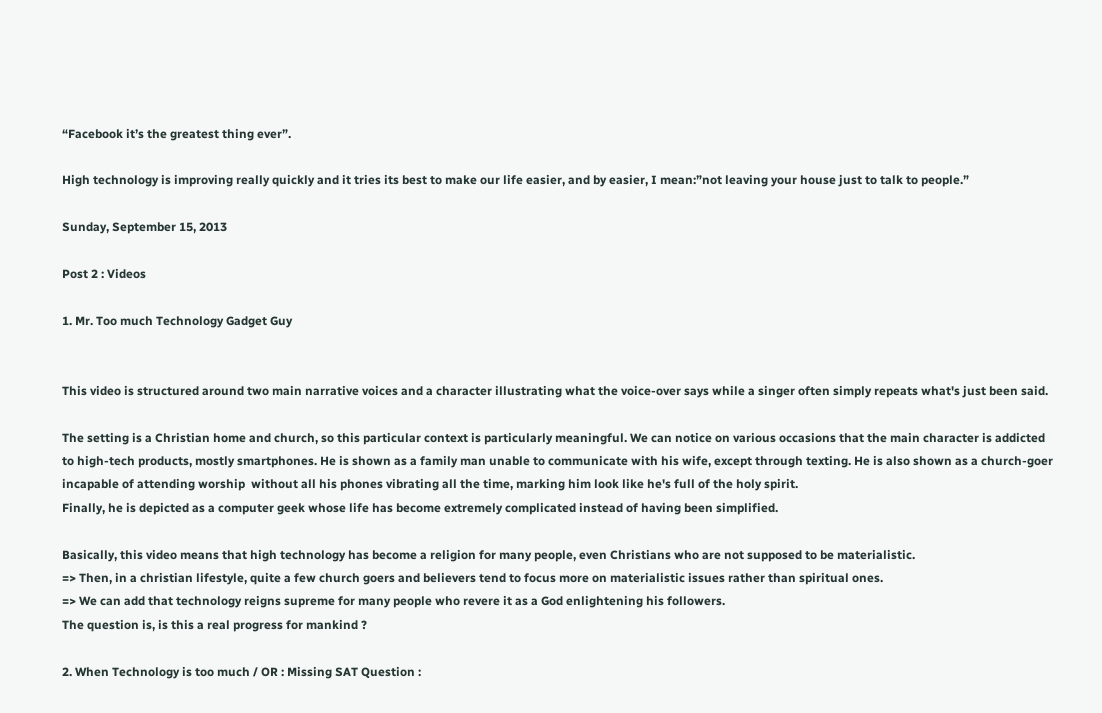“Facebook it’s the greatest thing ever”.

High technology is improving really quickly and it tries its best to make our life easier, and by easier, I mean:”not leaving your house just to talk to people.”

Sunday, September 15, 2013

Post 2 : Videos

1. Mr. Too much Technology Gadget Guy


This video is structured around two main narrative voices and a character illustrating what the voice-over says while a singer often simply repeats what's just been said.

The setting is a Christian home and church, so this particular context is particularly meaningful. We can notice on various occasions that the main character is addicted to high-tech products, mostly smartphones. He is shown as a family man unable to communicate with his wife, except through texting. He is also shown as a church-goer incapable of attending worship  without all his phones vibrating all the time, marking him look like he's full of the holy spirit.
Finally, he is depicted as a computer geek whose life has become extremely complicated instead of having been simplified.

Basically, this video means that high technology has become a religion for many people, even Christians who are not supposed to be materialistic.
=> Then, in a christian lifestyle, quite a few church goers and believers tend to focus more on materialistic issues rather than spiritual ones.
=> We can add that technology reigns supreme for many people who revere it as a God enlightening his followers.
The question is, is this a real progress for mankind ?

2. When Technology is too much / OR : Missing SAT Question :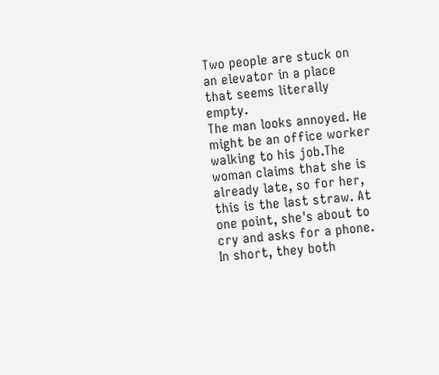Two people are stuck on an elevator in a place that seems literally empty.
The man looks annoyed. He might be an office worker walking to his job.The woman claims that she is already late, so for her, this is the last straw. At one point, she's about to cry and asks for a phone.
In short, they both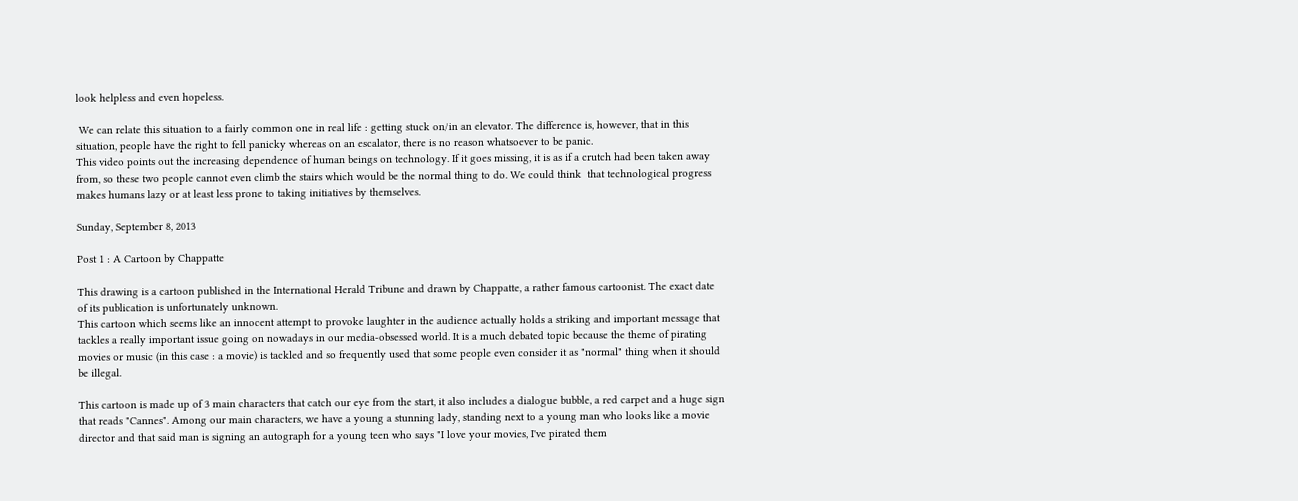look helpless and even hopeless.

 We can relate this situation to a fairly common one in real life : getting stuck on/in an elevator. The difference is, however, that in this situation, people have the right to fell panicky whereas on an escalator, there is no reason whatsoever to be panic.
This video points out the increasing dependence of human beings on technology. If it goes missing, it is as if a crutch had been taken away from, so these two people cannot even climb the stairs which would be the normal thing to do. We could think  that technological progress makes humans lazy or at least less prone to taking initiatives by themselves.

Sunday, September 8, 2013

Post 1 : A Cartoon by Chappatte

This drawing is a cartoon published in the International Herald Tribune and drawn by Chappatte, a rather famous cartoonist. The exact date of its publication is unfortunately unknown.
This cartoon which seems like an innocent attempt to provoke laughter in the audience actually holds a striking and important message that tackles a really important issue going on nowadays in our media-obsessed world. It is a much debated topic because the theme of pirating movies or music (in this case : a movie) is tackled and so frequently used that some people even consider it as "normal" thing when it should be illegal.

This cartoon is made up of 3 main characters that catch our eye from the start, it also includes a dialogue bubble, a red carpet and a huge sign that reads "Cannes". Among our main characters, we have a young a stunning lady, standing next to a young man who looks like a movie director and that said man is signing an autograph for a young teen who says "I love your movies, I've pirated them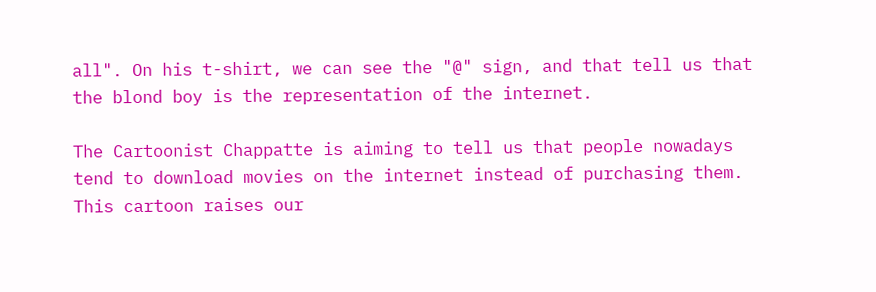all". On his t-shirt, we can see the "@" sign, and that tell us that the blond boy is the representation of the internet.

The Cartoonist Chappatte is aiming to tell us that people nowadays tend to download movies on the internet instead of purchasing them. This cartoon raises our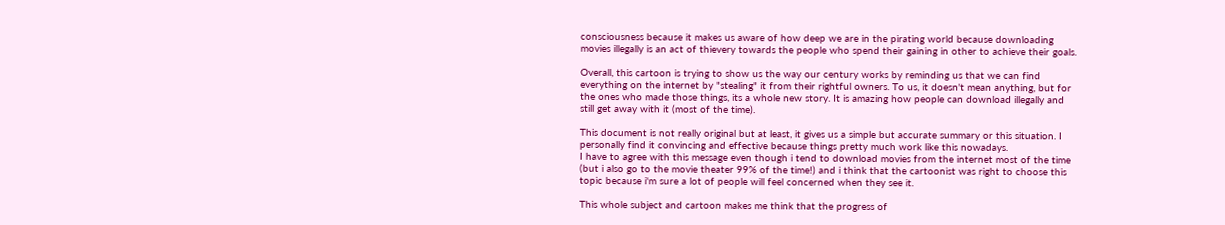consciousness because it makes us aware of how deep we are in the pirating world because downloading movies illegally is an act of thievery towards the people who spend their gaining in other to achieve their goals.

Overall, this cartoon is trying to show us the way our century works by reminding us that we can find everything on the internet by "stealing" it from their rightful owners. To us, it doesn't mean anything, but for the ones who made those things, its a whole new story. It is amazing how people can download illegally and still get away with it (most of the time).

This document is not really original but at least, it gives us a simple but accurate summary or this situation. I personally find it convincing and effective because things pretty much work like this nowadays.
I have to agree with this message even though i tend to download movies from the internet most of the time (but i also go to the movie theater 99% of the time!) and i think that the cartoonist was right to choose this topic because i'm sure a lot of people will feel concerned when they see it.

This whole subject and cartoon makes me think that the progress of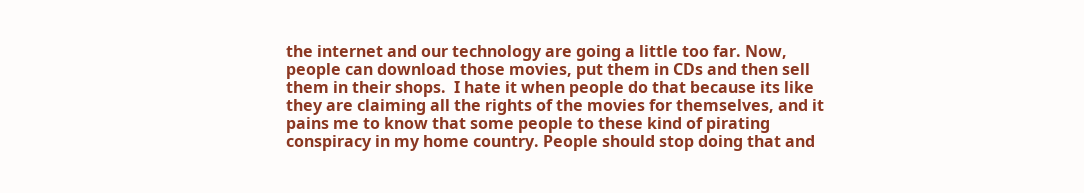the internet and our technology are going a little too far. Now, people can download those movies, put them in CDs and then sell them in their shops.  I hate it when people do that because its like they are claiming all the rights of the movies for themselves, and it pains me to know that some people to these kind of pirating conspiracy in my home country. People should stop doing that and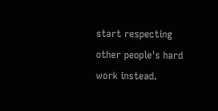start respecting other people's hard work instead.